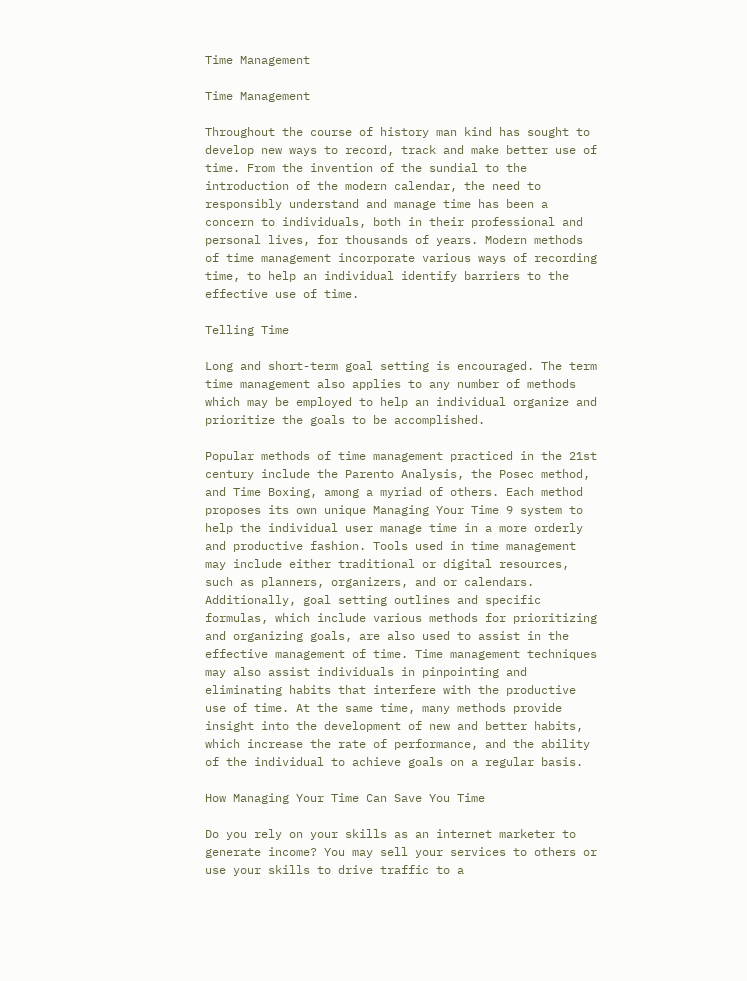Time Management

Time Management

Throughout the course of history man kind has sought to develop new ways to record, track and make better use of time. From the invention of the sundial to the introduction of the modern calendar, the need to responsibly understand and manage time has been a concern to individuals, both in their professional and personal lives, for thousands of years. Modern methods of time management incorporate various ways of recording time, to help an individual identify barriers to the effective use of time.

Telling Time

Long and short-term goal setting is encouraged. The term time management also applies to any number of methods which may be employed to help an individual organize and prioritize the goals to be accomplished.

Popular methods of time management practiced in the 21st century include the Parento Analysis, the Posec method, and Time Boxing, among a myriad of others. Each method proposes its own unique Managing Your Time 9 system to help the individual user manage time in a more orderly and productive fashion. Tools used in time management may include either traditional or digital resources, such as planners, organizers, and or calendars. Additionally, goal setting outlines and specific formulas, which include various methods for prioritizing and organizing goals, are also used to assist in the effective management of time. Time management techniques may also assist individuals in pinpointing and eliminating habits that interfere with the productive use of time. At the same time, many methods provide insight into the development of new and better habits, which increase the rate of performance, and the ability of the individual to achieve goals on a regular basis.

How Managing Your Time Can Save You Time

Do you rely on your skills as an internet marketer to generate income? You may sell your services to others or use your skills to drive traffic to a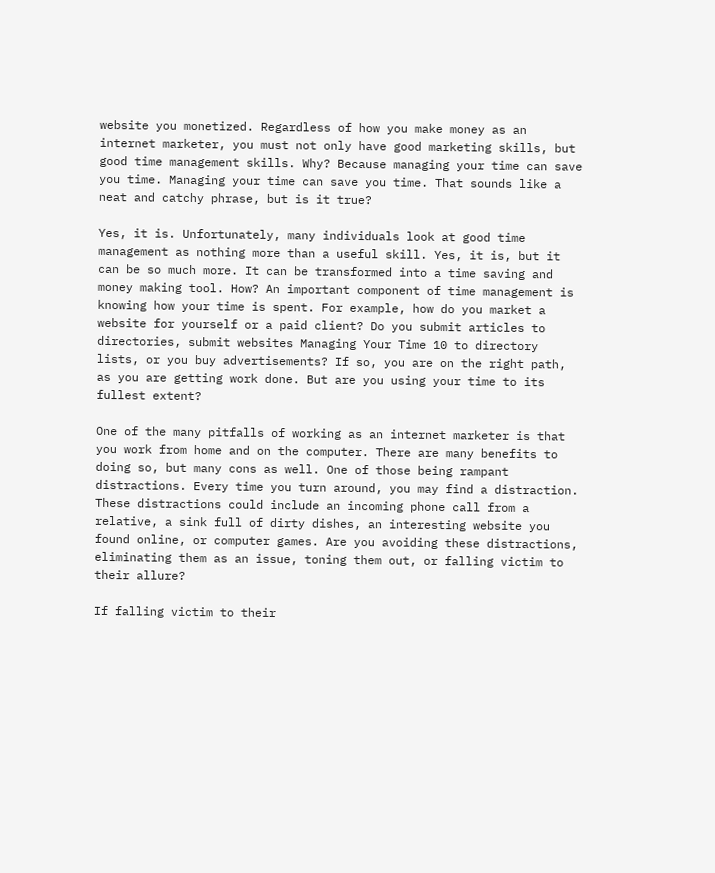website you monetized. Regardless of how you make money as an internet marketer, you must not only have good marketing skills, but good time management skills. Why? Because managing your time can save you time. Managing your time can save you time. That sounds like a neat and catchy phrase, but is it true?

Yes, it is. Unfortunately, many individuals look at good time management as nothing more than a useful skill. Yes, it is, but it can be so much more. It can be transformed into a time saving and money making tool. How? An important component of time management is knowing how your time is spent. For example, how do you market a website for yourself or a paid client? Do you submit articles to directories, submit websites Managing Your Time 10 to directory lists, or you buy advertisements? If so, you are on the right path, as you are getting work done. But are you using your time to its fullest extent?

One of the many pitfalls of working as an internet marketer is that you work from home and on the computer. There are many benefits to doing so, but many cons as well. One of those being rampant distractions. Every time you turn around, you may find a distraction. These distractions could include an incoming phone call from a relative, a sink full of dirty dishes, an interesting website you found online, or computer games. Are you avoiding these distractions, eliminating them as an issue, toning them out, or falling victim to their allure?

If falling victim to their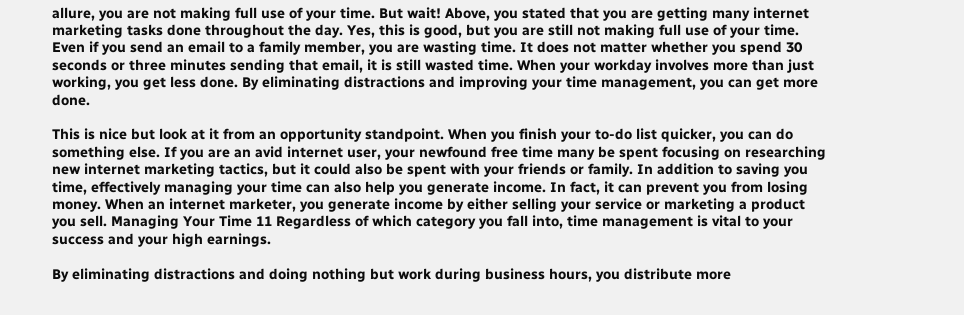allure, you are not making full use of your time. But wait! Above, you stated that you are getting many internet marketing tasks done throughout the day. Yes, this is good, but you are still not making full use of your time. Even if you send an email to a family member, you are wasting time. It does not matter whether you spend 30 seconds or three minutes sending that email, it is still wasted time. When your workday involves more than just working, you get less done. By eliminating distractions and improving your time management, you can get more done.

This is nice but look at it from an opportunity standpoint. When you finish your to-do list quicker, you can do something else. If you are an avid internet user, your newfound free time many be spent focusing on researching new internet marketing tactics, but it could also be spent with your friends or family. In addition to saving you time, effectively managing your time can also help you generate income. In fact, it can prevent you from losing money. When an internet marketer, you generate income by either selling your service or marketing a product you sell. Managing Your Time 11 Regardless of which category you fall into, time management is vital to your success and your high earnings.

By eliminating distractions and doing nothing but work during business hours, you distribute more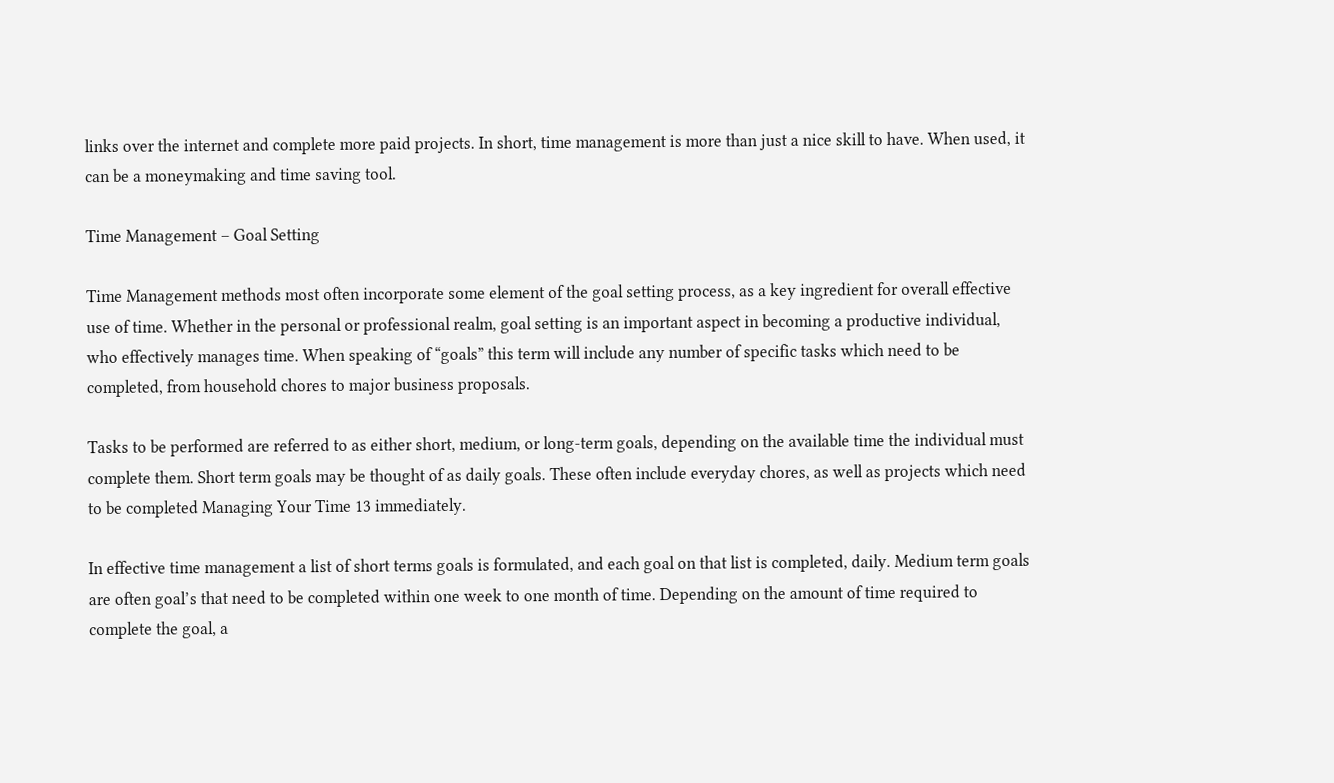links over the internet and complete more paid projects. In short, time management is more than just a nice skill to have. When used, it can be a moneymaking and time saving tool.

Time Management – Goal Setting

Time Management methods most often incorporate some element of the goal setting process, as a key ingredient for overall effective use of time. Whether in the personal or professional realm, goal setting is an important aspect in becoming a productive individual, who effectively manages time. When speaking of “goals” this term will include any number of specific tasks which need to be completed, from household chores to major business proposals.

Tasks to be performed are referred to as either short, medium, or long-term goals, depending on the available time the individual must complete them. Short term goals may be thought of as daily goals. These often include everyday chores, as well as projects which need to be completed Managing Your Time 13 immediately.

In effective time management a list of short terms goals is formulated, and each goal on that list is completed, daily. Medium term goals are often goal’s that need to be completed within one week to one month of time. Depending on the amount of time required to complete the goal, a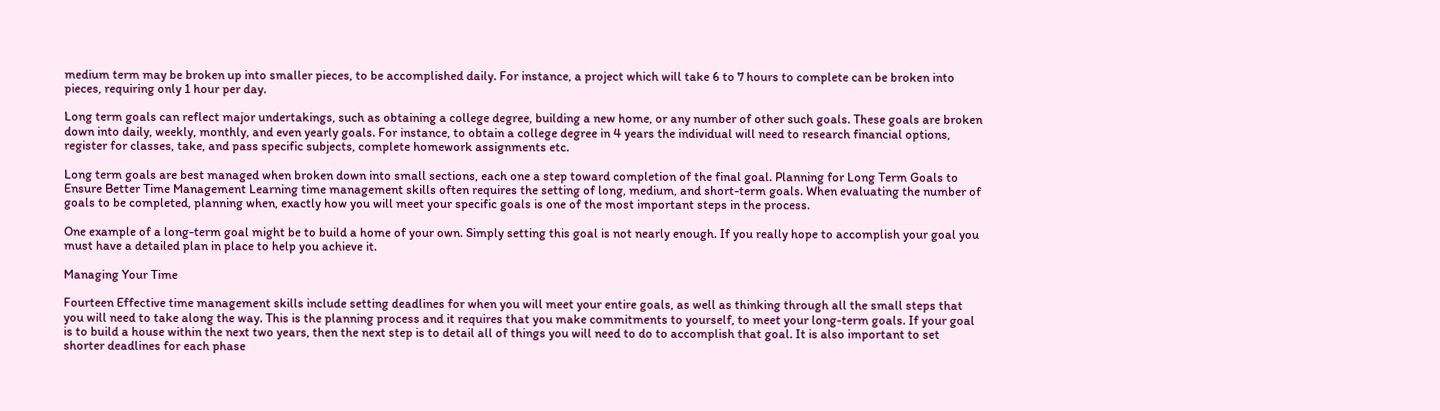medium term may be broken up into smaller pieces, to be accomplished daily. For instance, a project which will take 6 to 7 hours to complete can be broken into pieces, requiring only 1 hour per day.

Long term goals can reflect major undertakings, such as obtaining a college degree, building a new home, or any number of other such goals. These goals are broken down into daily, weekly, monthly, and even yearly goals. For instance, to obtain a college degree in 4 years the individual will need to research financial options, register for classes, take, and pass specific subjects, complete homework assignments etc.

Long term goals are best managed when broken down into small sections, each one a step toward completion of the final goal. Planning for Long Term Goals to Ensure Better Time Management Learning time management skills often requires the setting of long, medium, and short-term goals. When evaluating the number of goals to be completed, planning when, exactly how you will meet your specific goals is one of the most important steps in the process.

One example of a long-term goal might be to build a home of your own. Simply setting this goal is not nearly enough. If you really hope to accomplish your goal you must have a detailed plan in place to help you achieve it.

Managing Your Time

Fourteen Effective time management skills include setting deadlines for when you will meet your entire goals, as well as thinking through all the small steps that you will need to take along the way. This is the planning process and it requires that you make commitments to yourself, to meet your long-term goals. If your goal is to build a house within the next two years, then the next step is to detail all of things you will need to do to accomplish that goal. It is also important to set shorter deadlines for each phase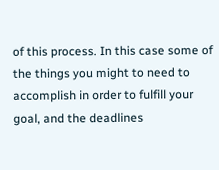of this process. In this case some of the things you might to need to accomplish in order to fulfill your goal, and the deadlines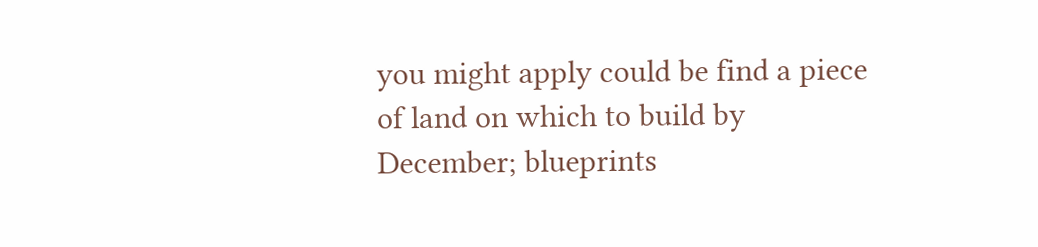you might apply could be find a piece of land on which to build by December; blueprints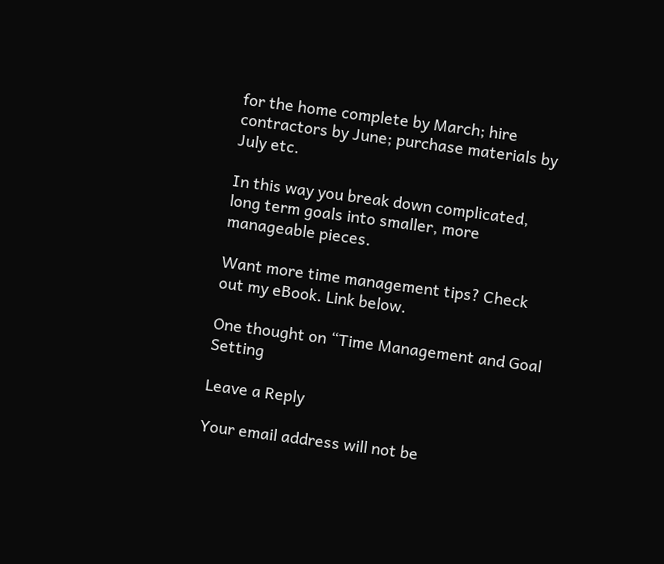for the home complete by March; hire contractors by June; purchase materials by July etc.

In this way you break down complicated, long term goals into smaller, more manageable pieces.

Want more time management tips? Check out my eBook. Link below.

One thought on “Time Management and Goal Setting

Leave a Reply

Your email address will not be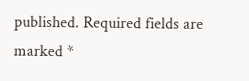published. Required fields are marked *